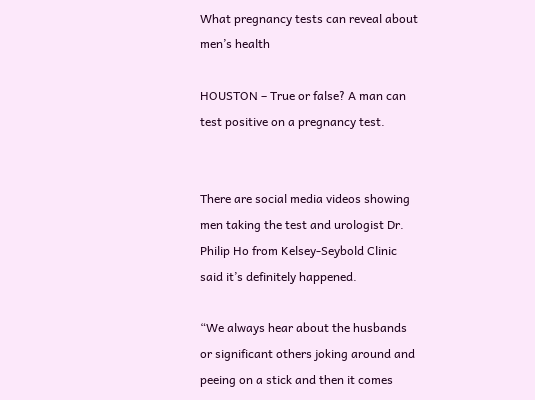What pregnancy tests can reveal about men’s health

HOUSTON – True or false? A man can test positive on a pregnancy test.


There are social media videos showing men taking the test and urologist Dr. Philip Ho from Kelsey-Seybold Clinic said it’s definitely happened.

“We always hear about the husbands or significant others joking around and peeing on a stick and then it comes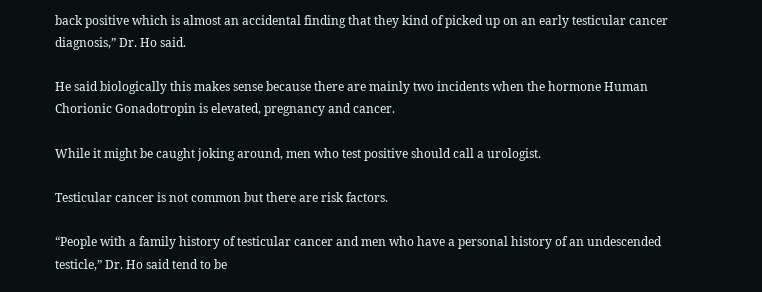back positive which is almost an accidental finding that they kind of picked up on an early testicular cancer diagnosis,” Dr. Ho said.

He said biologically this makes sense because there are mainly two incidents when the hormone Human Chorionic Gonadotropin is elevated, pregnancy and cancer.

While it might be caught joking around, men who test positive should call a urologist.

Testicular cancer is not common but there are risk factors.

“People with a family history of testicular cancer and men who have a personal history of an undescended testicle,” Dr. Ho said tend to be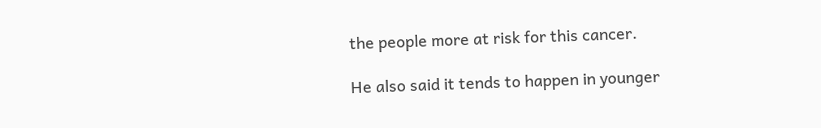the people more at risk for this cancer.

He also said it tends to happen in younger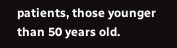patients, those younger than 50 years old.